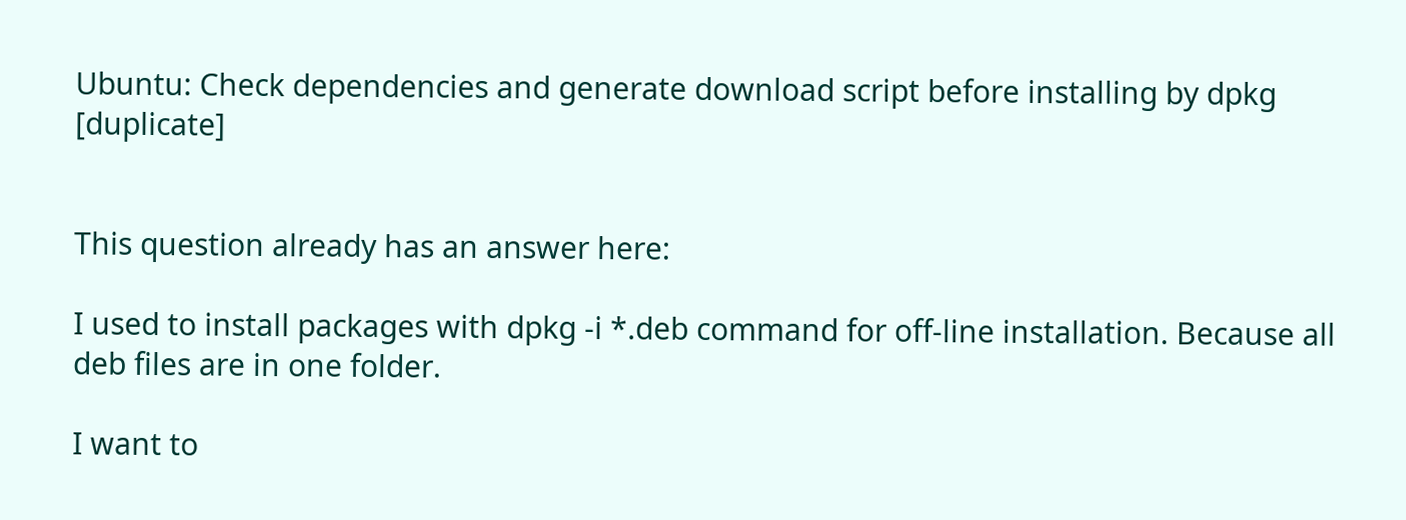Ubuntu: Check dependencies and generate download script before installing by dpkg [duplicate]


This question already has an answer here:

I used to install packages with dpkg -i *.deb command for off-line installation. Because all deb files are in one folder.

I want to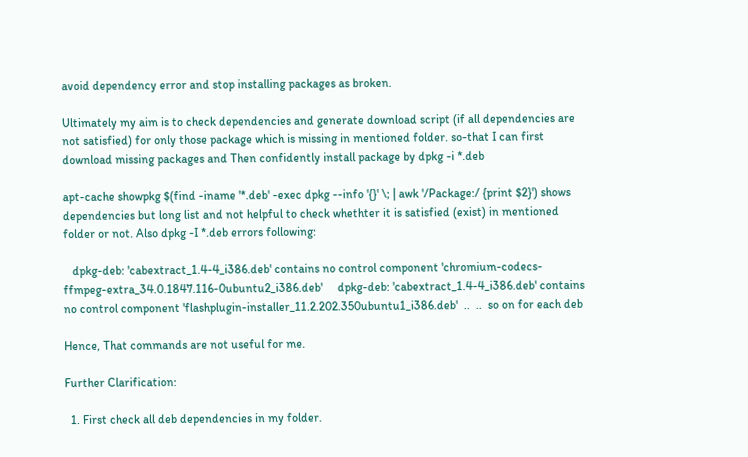avoid dependency error and stop installing packages as broken.

Ultimately my aim is to check dependencies and generate download script (if all dependencies are not satisfied) for only those package which is missing in mentioned folder. so-that I can first download missing packages and Then confidently install package by dpkg -i *.deb

apt-cache showpkg $(find -iname '*.deb' -exec dpkg --info '{}' \; | awk '/Package:/ {print $2}') shows dependencies but long list and not helpful to check whethter it is satisfied (exist) in mentioned folder or not. Also dpkg -I *.deb errors following:

   dpkg-deb: 'cabextract_1.4-4_i386.deb' contains no control component 'chromium-codecs-ffmpeg-extra_34.0.1847.116-0ubuntu2_i386.deb'     dpkg-deb: 'cabextract_1.4-4_i386.deb' contains no control component 'flashplugin-installer_11.2.202.350ubuntu1_i386.deb'  ..  ..  so on for each deb

Hence, That commands are not useful for me.

Further Clarification:

  1. First check all deb dependencies in my folder.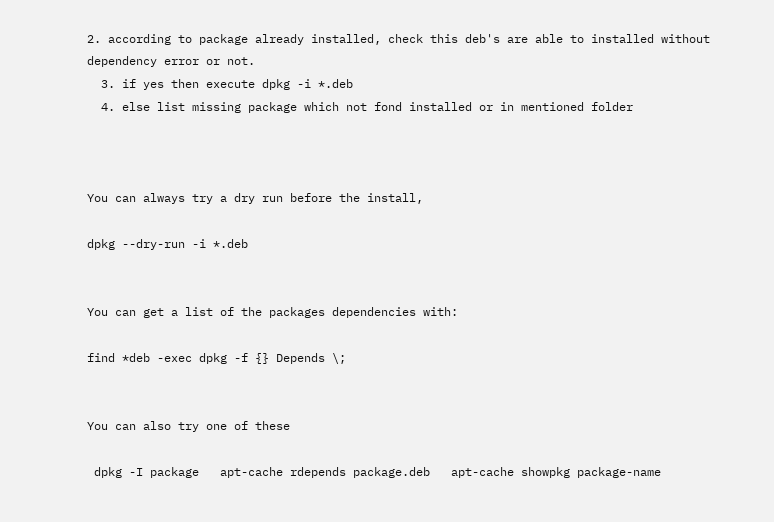2. according to package already installed, check this deb's are able to installed without dependency error or not.
  3. if yes then execute dpkg -i *.deb
  4. else list missing package which not fond installed or in mentioned folder



You can always try a dry run before the install,

dpkg --dry-run -i *.deb


You can get a list of the packages dependencies with:

find *deb -exec dpkg -f {} Depends \;


You can also try one of these

 dpkg -I package   apt-cache rdepends package.deb   apt-cache showpkg package-name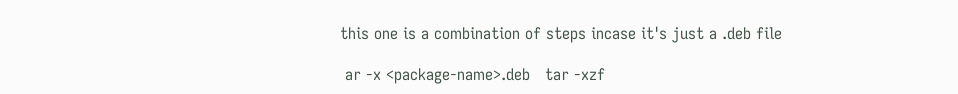this one is a combination of steps incase it's just a .deb file

 ar -x <package-name>.deb   tar -xzf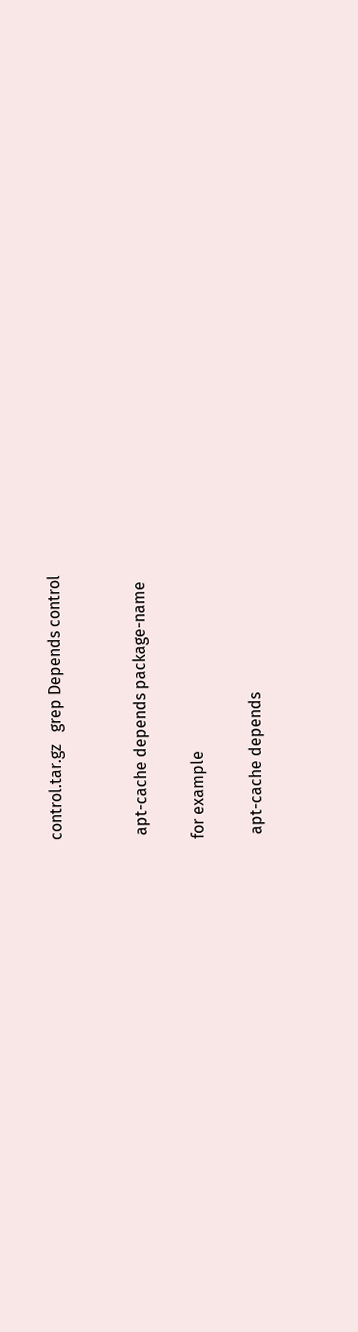control.tar.gz   grep Depends control


 apt-cache depends package-name

for example

 apt-cache depends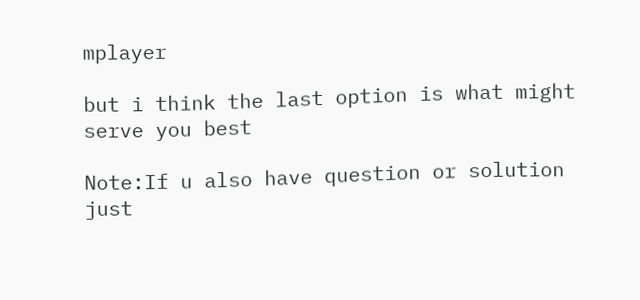mplayer

but i think the last option is what might serve you best

Note:If u also have question or solution just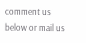comment us below or mail us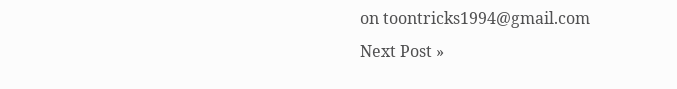on toontricks1994@gmail.com
Next Post »